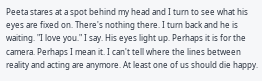Peeta stares at a spot behind my head and I turn to see what his eyes are fixed on. There's nothing there. I turn back and he is waiting. "I love you." I say. His eyes light up. Perhaps it is for the camera. Perhaps I mean it. I can't tell where the lines between reality and acting are anymore. At least one of us should die happy.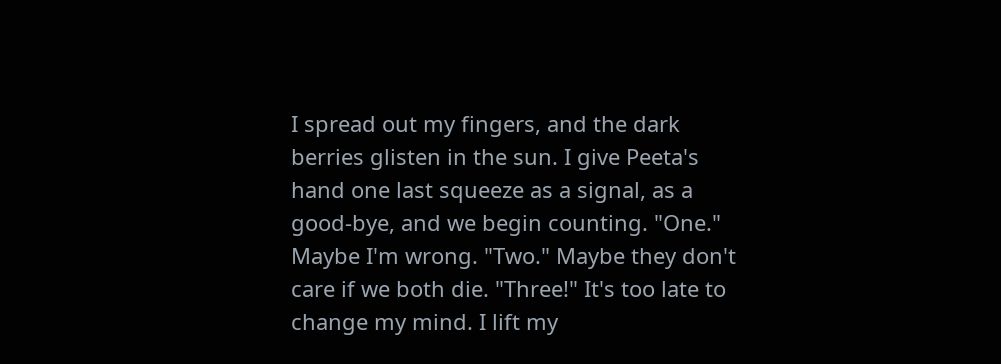I spread out my fingers, and the dark berries glisten in the sun. I give Peeta's hand one last squeeze as a signal, as a good-bye, and we begin counting. "One." Maybe I'm wrong. "Two." Maybe they don't care if we both die. "Three!" It's too late to change my mind. I lift my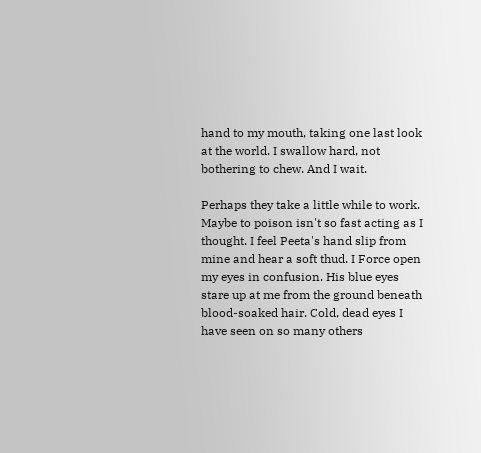hand to my mouth, taking one last look at the world. I swallow hard, not bothering to chew. And I wait.

Perhaps they take a little while to work. Maybe to poison isn't so fast acting as I thought. I feel Peeta's hand slip from mine and hear a soft thud. I Force open my eyes in confusion. His blue eyes stare up at me from the ground beneath blood-soaked hair. Cold, dead eyes I have seen on so many others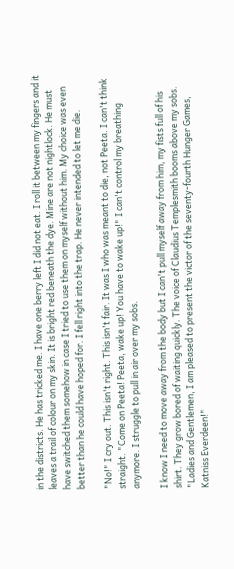in the districts. He has tricked me. I have one berry left I did not eat. I roll it between my fingers and it leaves a trail of colour on my skin. It is bright red beneath the dye. Mine are not nightlock. He must have switched them somehow in case I tried to use them on myself without him. My choice was even better than he could have hoped for. I fell right into the trap. He never intended to let me die.

"No!" I cry out. This isn't right. This isn't fair. It was I who was meant to die, not Peeta. I can't think straight. "Come on Peeta! Peeta, wake up! You have to wake up!" I can't control my breathing anymore. I struggle to pull in air over my sobs.

I know I need to move away from the body but I can't pull myself away from him, my fists full of his shirt. They grow bored of waiting quickly. The voice of Claudius Templesmith booms above my sobs. "Ladies and Gentlemen, I am pleased to present the victor of the seventy-fourth Hunger Games, Katniss Everdeen!"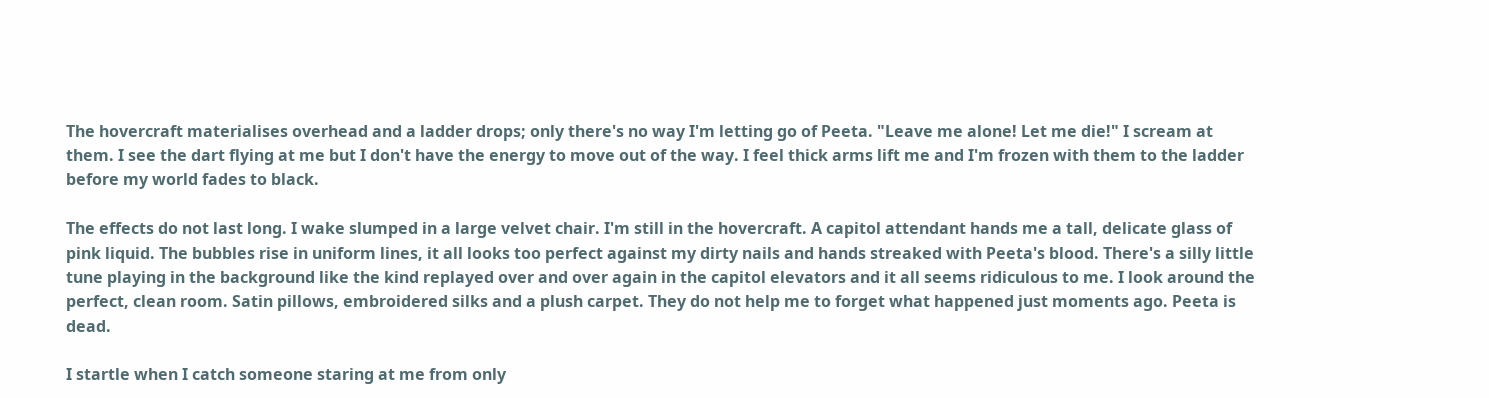The hovercraft materialises overhead and a ladder drops; only there's no way I'm letting go of Peeta. "Leave me alone! Let me die!" I scream at them. I see the dart flying at me but I don't have the energy to move out of the way. I feel thick arms lift me and I'm frozen with them to the ladder before my world fades to black.

The effects do not last long. I wake slumped in a large velvet chair. I'm still in the hovercraft. A capitol attendant hands me a tall, delicate glass of pink liquid. The bubbles rise in uniform lines, it all looks too perfect against my dirty nails and hands streaked with Peeta's blood. There's a silly little tune playing in the background like the kind replayed over and over again in the capitol elevators and it all seems ridiculous to me. I look around the perfect, clean room. Satin pillows, embroidered silks and a plush carpet. They do not help me to forget what happened just moments ago. Peeta is dead.

I startle when I catch someone staring at me from only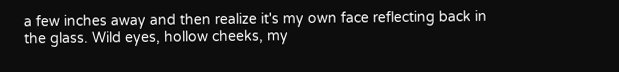a few inches away and then realize it's my own face reflecting back in the glass. Wild eyes, hollow cheeks, my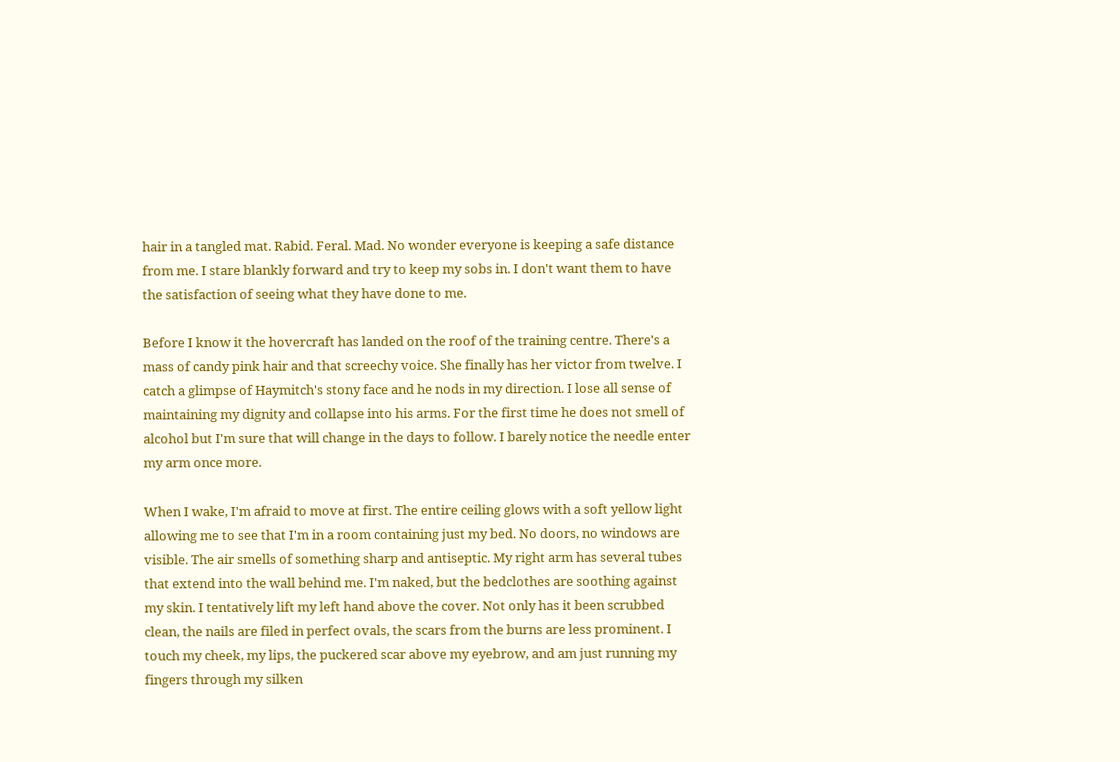hair in a tangled mat. Rabid. Feral. Mad. No wonder everyone is keeping a safe distance from me. I stare blankly forward and try to keep my sobs in. I don't want them to have the satisfaction of seeing what they have done to me.

Before I know it the hovercraft has landed on the roof of the training centre. There's a mass of candy pink hair and that screechy voice. She finally has her victor from twelve. I catch a glimpse of Haymitch's stony face and he nods in my direction. I lose all sense of maintaining my dignity and collapse into his arms. For the first time he does not smell of alcohol but I'm sure that will change in the days to follow. I barely notice the needle enter my arm once more.

When I wake, I'm afraid to move at first. The entire ceiling glows with a soft yellow light allowing me to see that I'm in a room containing just my bed. No doors, no windows are visible. The air smells of something sharp and antiseptic. My right arm has several tubes that extend into the wall behind me. I'm naked, but the bedclothes are soothing against my skin. I tentatively lift my left hand above the cover. Not only has it been scrubbed clean, the nails are filed in perfect ovals, the scars from the burns are less prominent. I touch my cheek, my lips, the puckered scar above my eyebrow, and am just running my fingers through my silken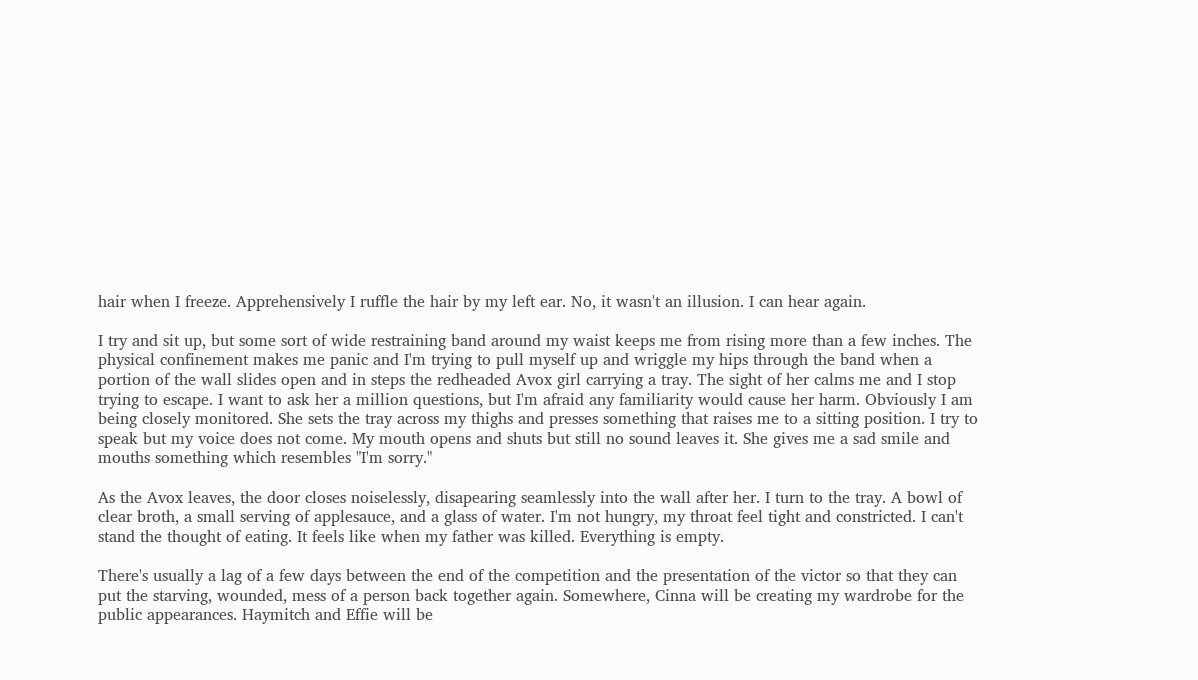hair when I freeze. Apprehensively I ruffle the hair by my left ear. No, it wasn't an illusion. I can hear again.

I try and sit up, but some sort of wide restraining band around my waist keeps me from rising more than a few inches. The physical confinement makes me panic and I'm trying to pull myself up and wriggle my hips through the band when a portion of the wall slides open and in steps the redheaded Avox girl carrying a tray. The sight of her calms me and I stop trying to escape. I want to ask her a million questions, but I'm afraid any familiarity would cause her harm. Obviously I am being closely monitored. She sets the tray across my thighs and presses something that raises me to a sitting position. I try to speak but my voice does not come. My mouth opens and shuts but still no sound leaves it. She gives me a sad smile and mouths something which resembles "I'm sorry."

As the Avox leaves, the door closes noiselessly, disapearing seamlessly into the wall after her. I turn to the tray. A bowl of clear broth, a small serving of applesauce, and a glass of water. I'm not hungry, my throat feel tight and constricted. I can't stand the thought of eating. It feels like when my father was killed. Everything is empty.

There's usually a lag of a few days between the end of the competition and the presentation of the victor so that they can put the starving, wounded, mess of a person back together again. Somewhere, Cinna will be creating my wardrobe for the public appearances. Haymitch and Effie will be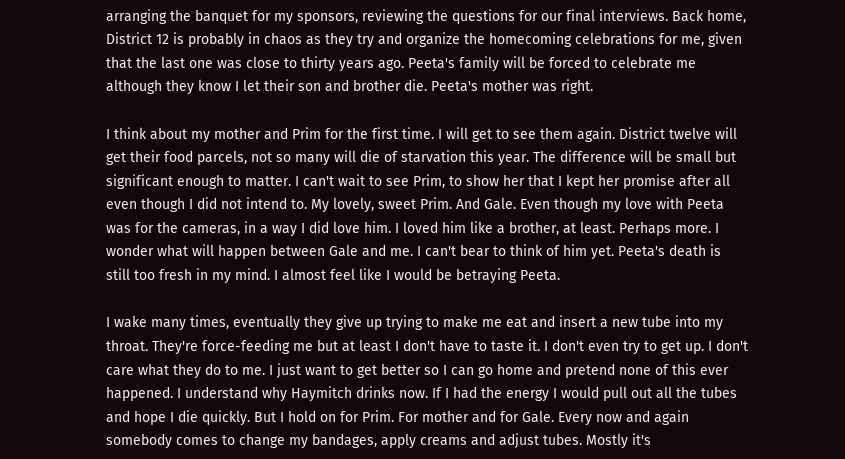arranging the banquet for my sponsors, reviewing the questions for our final interviews. Back home, District 12 is probably in chaos as they try and organize the homecoming celebrations for me, given that the last one was close to thirty years ago. Peeta's family will be forced to celebrate me although they know I let their son and brother die. Peeta's mother was right.

I think about my mother and Prim for the first time. I will get to see them again. District twelve will get their food parcels, not so many will die of starvation this year. The difference will be small but significant enough to matter. I can't wait to see Prim, to show her that I kept her promise after all even though I did not intend to. My lovely, sweet Prim. And Gale. Even though my love with Peeta was for the cameras, in a way I did love him. I loved him like a brother, at least. Perhaps more. I wonder what will happen between Gale and me. I can't bear to think of him yet. Peeta's death is still too fresh in my mind. I almost feel like I would be betraying Peeta.

I wake many times, eventually they give up trying to make me eat and insert a new tube into my throat. They're force-feeding me but at least I don't have to taste it. I don't even try to get up. I don't care what they do to me. I just want to get better so I can go home and pretend none of this ever happened. I understand why Haymitch drinks now. If I had the energy I would pull out all the tubes and hope I die quickly. But I hold on for Prim. For mother and for Gale. Every now and again somebody comes to change my bandages, apply creams and adjust tubes. Mostly it's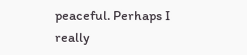peaceful. Perhaps I really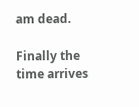am dead.

Finally the time arrives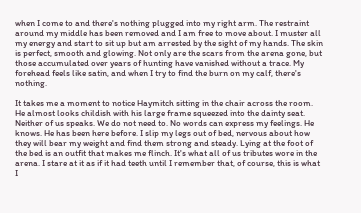when I come to and there's nothing plugged into my right arm. The restraint around my middle has been removed and I am free to move about. I muster all my energy and start to sit up but am arrested by the sight of my hands. The skin is perfect, smooth and glowing. Not only are the scars from the arena gone, but those accumulated over years of hunting have vanished without a trace. My forehead feels like satin, and when I try to find the burn on my calf, there's nothing.

It takes me a moment to notice Haymitch sitting in the chair across the room. He almost looks childish with his large frame squeezed into the dainty seat. Neither of us speaks. We do not need to. No words can express my feelings. He knows. He has been here before. I slip my legs out of bed, nervous about how they will bear my weight and find them strong and steady. Lying at the foot of the bed is an outfit that makes me flinch. It's what all of us tributes wore in the arena. I stare at it as if it had teeth until I remember that, of course, this is what I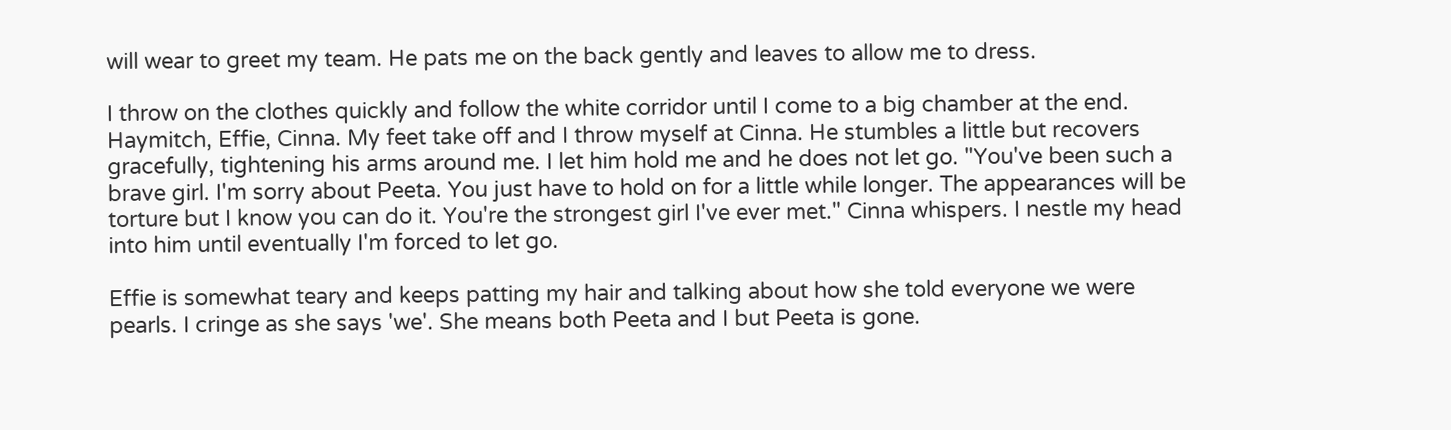will wear to greet my team. He pats me on the back gently and leaves to allow me to dress.

I throw on the clothes quickly and follow the white corridor until I come to a big chamber at the end. Haymitch, Effie, Cinna. My feet take off and I throw myself at Cinna. He stumbles a little but recovers gracefully, tightening his arms around me. I let him hold me and he does not let go. "You've been such a brave girl. I'm sorry about Peeta. You just have to hold on for a little while longer. The appearances will be torture but I know you can do it. You're the strongest girl I've ever met." Cinna whispers. I nestle my head into him until eventually I'm forced to let go.

Effie is somewhat teary and keeps patting my hair and talking about how she told everyone we were pearls. I cringe as she says 'we'. She means both Peeta and I but Peeta is gone.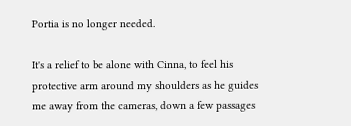Portia is no longer needed.

It's a relief to be alone with Cinna, to feel his protective arm around my shoulders as he guides me away from the cameras, down a few passages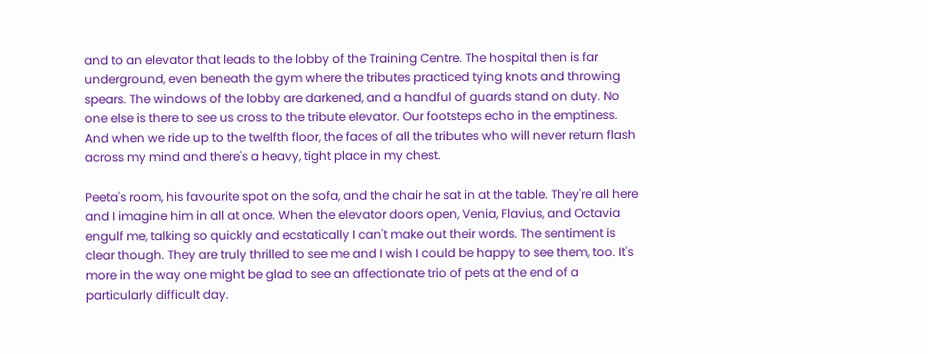and to an elevator that leads to the lobby of the Training Centre. The hospital then is far underground, even beneath the gym where the tributes practiced tying knots and throwing spears. The windows of the lobby are darkened, and a handful of guards stand on duty. No one else is there to see us cross to the tribute elevator. Our footsteps echo in the emptiness. And when we ride up to the twelfth floor, the faces of all the tributes who will never return flash across my mind and there's a heavy, tight place in my chest.

Peeta's room, his favourite spot on the sofa, and the chair he sat in at the table. They're all here and I imagine him in all at once. When the elevator doors open, Venia, Flavius, and Octavia engulf me, talking so quickly and ecstatically I can't make out their words. The sentiment is clear though. They are truly thrilled to see me and I wish I could be happy to see them, too. It's more in the way one might be glad to see an affectionate trio of pets at the end of a particularly difficult day.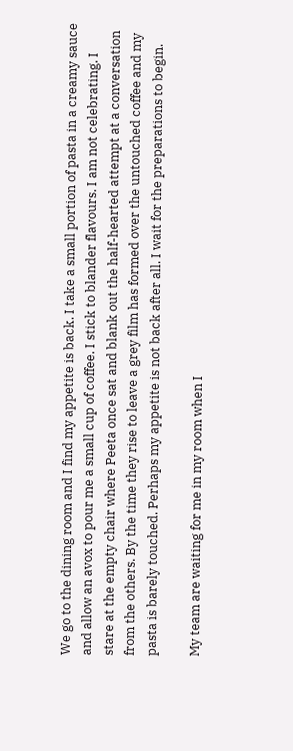We go to the dining room and I find my appetite is back. I take a small portion of pasta in a creamy sauce and allow an avox to pour me a small cup of coffee. I stick to blander flavours. I am not celebrating. I stare at the empty chair where Peeta once sat and blank out the half-hearted attempt at a conversation from the others. By the time they rise to leave a grey film has formed over the untouched coffee and my pasta is barely touched. Perhaps my appetite is not back after all. I wait for the preparations to begin.

My team are waiting for me in my room when I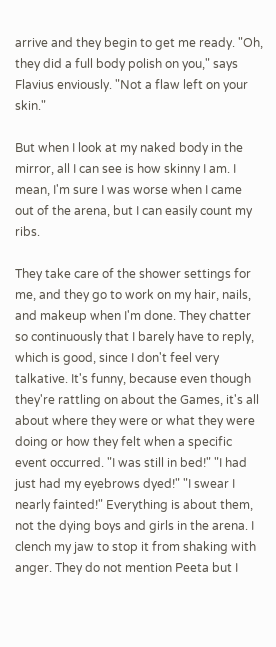arrive and they begin to get me ready. "Oh, they did a full body polish on you," says Flavius enviously. "Not a flaw left on your skin."

But when I look at my naked body in the mirror, all I can see is how skinny I am. I mean, I'm sure I was worse when I came out of the arena, but I can easily count my ribs.

They take care of the shower settings for me, and they go to work on my hair, nails, and makeup when I'm done. They chatter so continuously that I barely have to reply, which is good, since I don't feel very talkative. It's funny, because even though they're rattling on about the Games, it's all about where they were or what they were doing or how they felt when a specific event occurred. "I was still in bed!" "I had just had my eyebrows dyed!" "I swear I nearly fainted!" Everything is about them, not the dying boys and girls in the arena. I clench my jaw to stop it from shaking with anger. They do not mention Peeta but I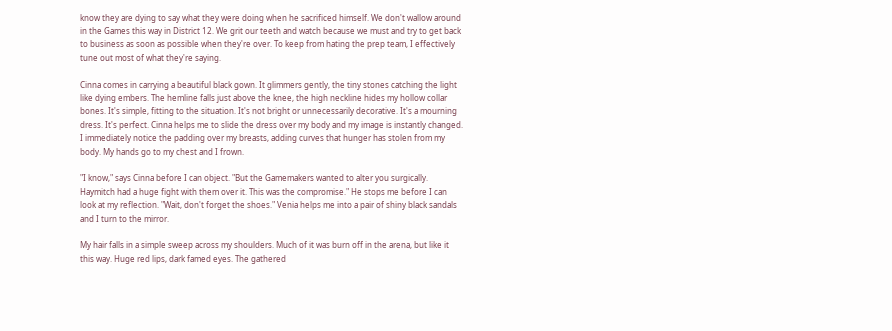know they are dying to say what they were doing when he sacrificed himself. We don't wallow around in the Games this way in District 12. We grit our teeth and watch because we must and try to get back to business as soon as possible when they're over. To keep from hating the prep team, I effectively tune out most of what they're saying.

Cinna comes in carrying a beautiful black gown. It glimmers gently, the tiny stones catching the light like dying embers. The hemline falls just above the knee, the high neckline hides my hollow collar bones. It's simple, fitting to the situation. It's not bright or unnecessarily decorative. It's a mourning dress. It's perfect. Cinna helps me to slide the dress over my body and my image is instantly changed. I immediately notice the padding over my breasts, adding curves that hunger has stolen from my body. My hands go to my chest and I frown.

"I know," says Cinna before I can object. "But the Gamemakers wanted to alter you surgically. Haymitch had a huge fight with them over it. This was the compromise." He stops me before I can look at my reflection. "Wait, don't forget the shoes." Venia helps me into a pair of shiny black sandals and I turn to the mirror.

My hair falls in a simple sweep across my shoulders. Much of it was burn off in the arena, but like it this way. Huge red lips, dark famed eyes. The gathered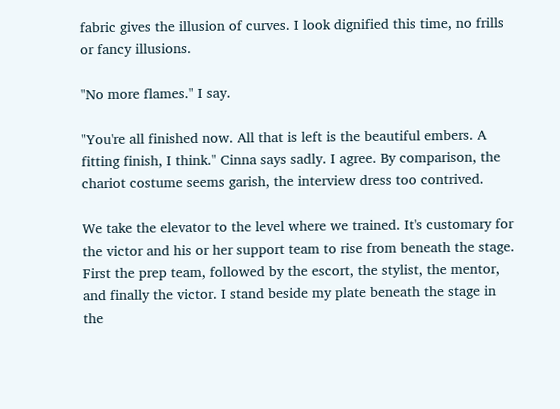fabric gives the illusion of curves. I look dignified this time, no frills or fancy illusions.

"No more flames." I say.

"You're all finished now. All that is left is the beautiful embers. A fitting finish, I think." Cinna says sadly. I agree. By comparison, the chariot costume seems garish, the interview dress too contrived.

We take the elevator to the level where we trained. It's customary for the victor and his or her support team to rise from beneath the stage. First the prep team, followed by the escort, the stylist, the mentor, and finally the victor. I stand beside my plate beneath the stage in the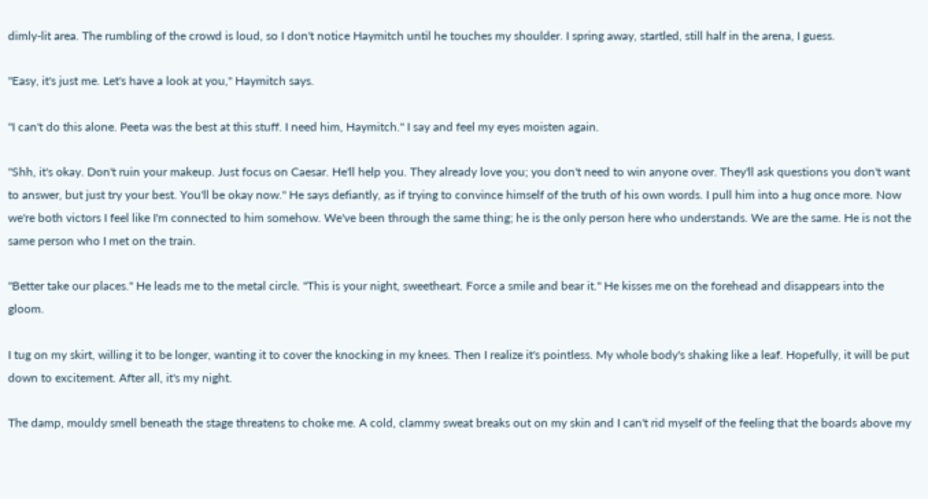dimly-lit area. The rumbling of the crowd is loud, so I don't notice Haymitch until he touches my shoulder. I spring away, startled, still half in the arena, I guess.

"Easy, it's just me. Let's have a look at you," Haymitch says.

"I can't do this alone. Peeta was the best at this stuff. I need him, Haymitch." I say and feel my eyes moisten again.

"Shh, it's okay. Don't ruin your makeup. Just focus on Caesar. He'll help you. They already love you; you don't need to win anyone over. They'll ask questions you don't want to answer, but just try your best. You'll be okay now." He says defiantly, as if trying to convince himself of the truth of his own words. I pull him into a hug once more. Now we're both victors I feel like I'm connected to him somehow. We've been through the same thing; he is the only person here who understands. We are the same. He is not the same person who I met on the train.

"Better take our places." He leads me to the metal circle. "This is your night, sweetheart. Force a smile and bear it." He kisses me on the forehead and disappears into the gloom.

I tug on my skirt, willing it to be longer, wanting it to cover the knocking in my knees. Then I realize it's pointless. My whole body's shaking like a leaf. Hopefully, it will be put down to excitement. After all, it's my night.

The damp, mouldy smell beneath the stage threatens to choke me. A cold, clammy sweat breaks out on my skin and I can't rid myself of the feeling that the boards above my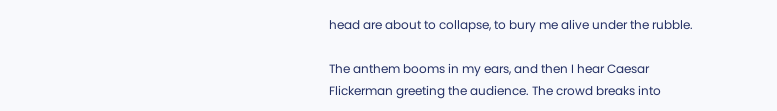head are about to collapse, to bury me alive under the rubble.

The anthem booms in my ears, and then I hear Caesar Flickerman greeting the audience. The crowd breaks into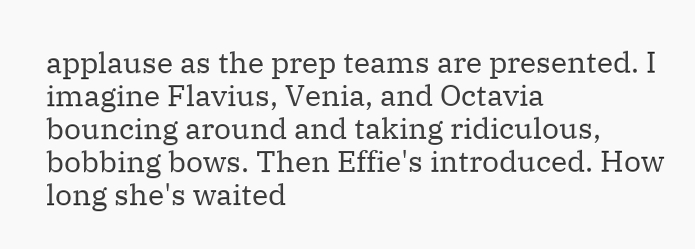applause as the prep teams are presented. I imagine Flavius, Venia, and Octavia bouncing around and taking ridiculous, bobbing bows. Then Effie's introduced. How long she's waited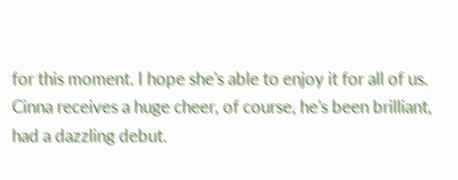for this moment. I hope she's able to enjoy it for all of us. Cinna receives a huge cheer, of course, he's been brilliant, had a dazzling debut.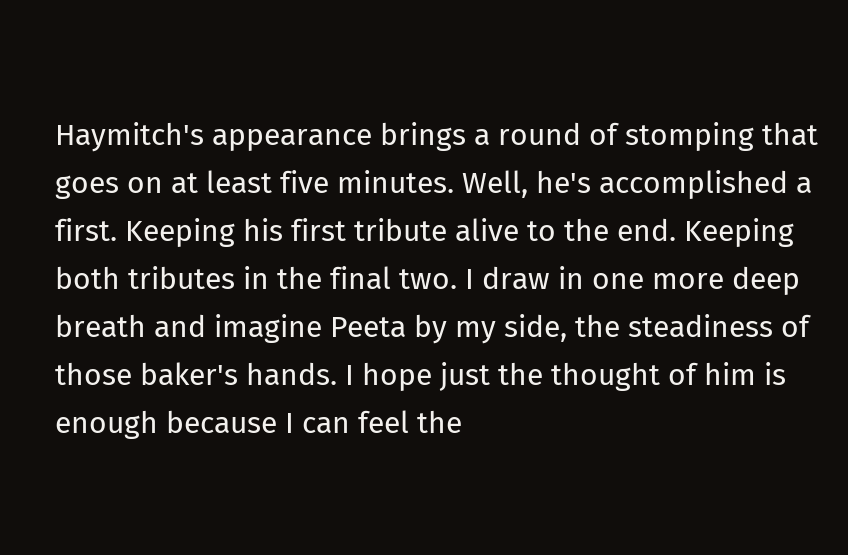Haymitch's appearance brings a round of stomping that goes on at least five minutes. Well, he's accomplished a first. Keeping his first tribute alive to the end. Keeping both tributes in the final two. I draw in one more deep breath and imagine Peeta by my side, the steadiness of those baker's hands. I hope just the thought of him is enough because I can feel the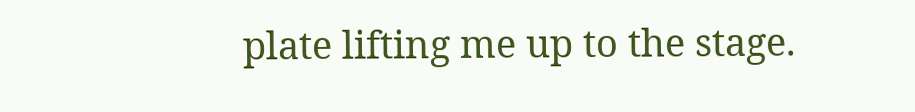plate lifting me up to the stage.